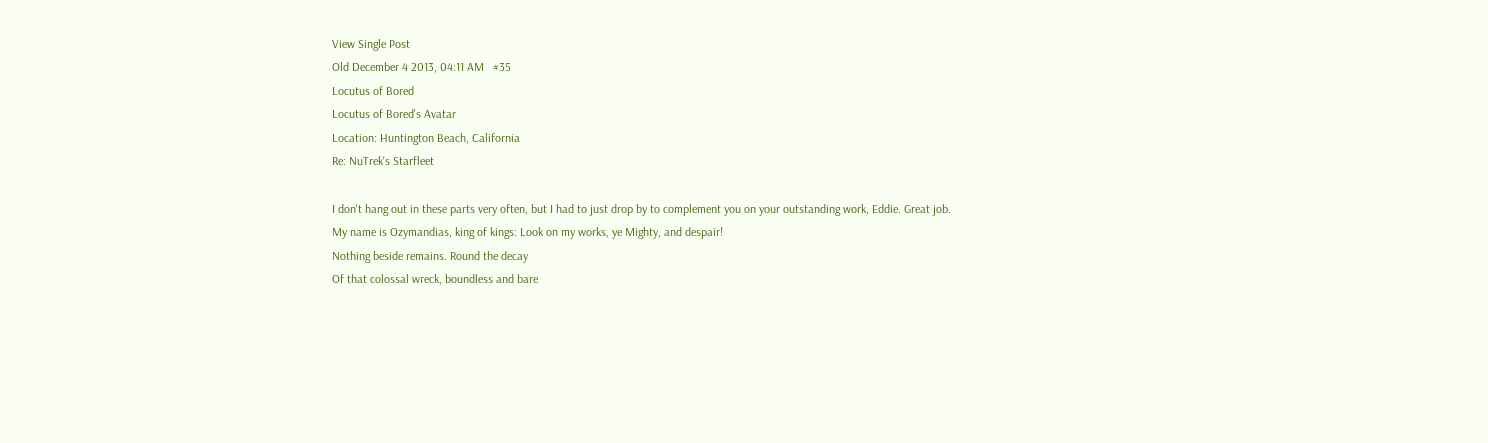View Single Post
Old December 4 2013, 04:11 AM   #35
Locutus of Bored
Locutus of Bored's Avatar
Location: Huntington Beach, California
Re: NuTrek's Starfleet

I don't hang out in these parts very often, but I had to just drop by to complement you on your outstanding work, Eddie. Great job.
My name is Ozymandias, king of kings: Look on my works, ye Mighty, and despair!
Nothing beside remains. Round the decay
Of that colossal wreck, boundless and bare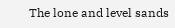The lone and level sands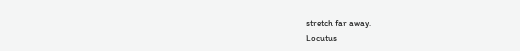stretch far away.
Locutus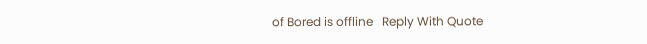of Bored is offline   Reply With Quote